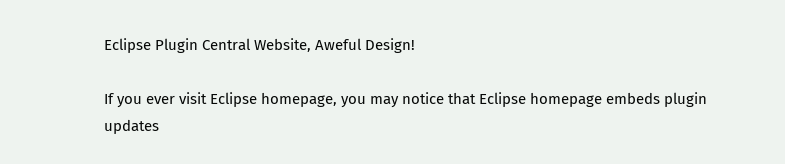Eclipse Plugin Central Website, Aweful Design!

If you ever visit Eclipse homepage, you may notice that Eclipse homepage embeds plugin updates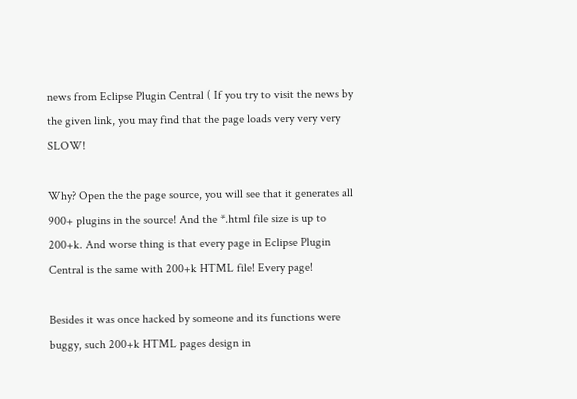news from Eclipse Plugin Central ( If you try to visit the news by the given link, you may find that the page loads very very very SLOW!

Why? Open the the page source, you will see that it generates all 900+ plugins in the source! And the *.html file size is up to 200+k. And worse thing is that every page in Eclipse Plugin Central is the same with 200+k HTML file! Every page!

Besides it was once hacked by someone and its functions were buggy, such 200+k HTML pages design in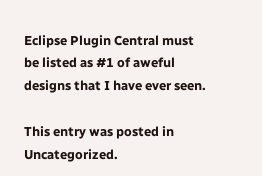Eclipse Plugin Central must be listed as #1 of aweful designs that I have ever seen.

This entry was posted in Uncategorized.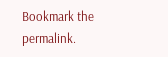Bookmark the permalink.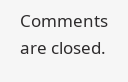Comments are closed.